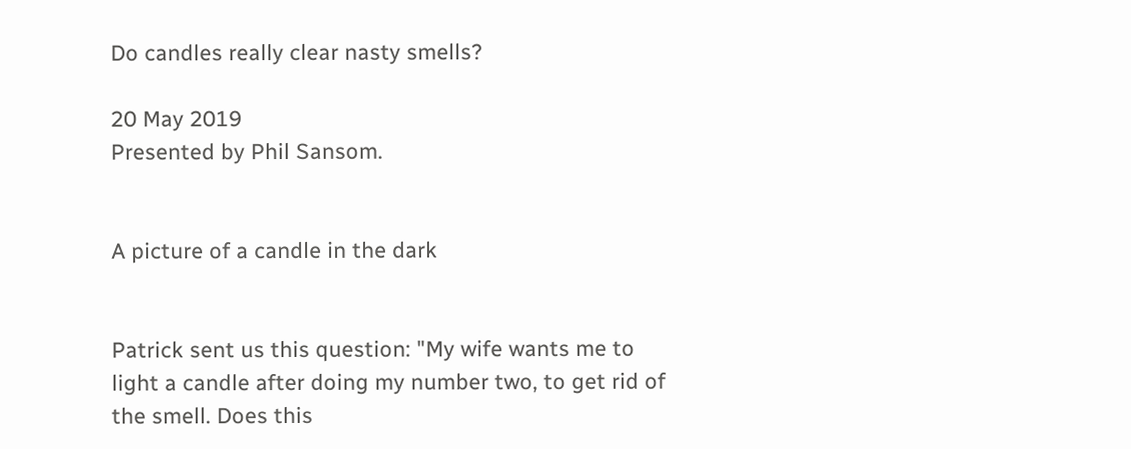Do candles really clear nasty smells?

20 May 2019
Presented by Phil Sansom.


A picture of a candle in the dark


Patrick sent us this question: "My wife wants me to light a candle after doing my number two, to get rid of the smell. Does this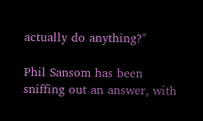actually do anything?"

Phil Sansom has been sniffing out an answer, with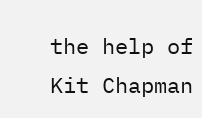the help of Kit Chapman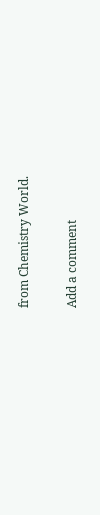from Chemistry World.


Add a comment